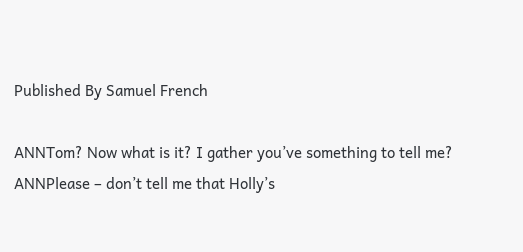Published By Samuel French

ANNTom? Now what is it? I gather you’ve something to tell me?
ANNPlease – don’t tell me that Holly’s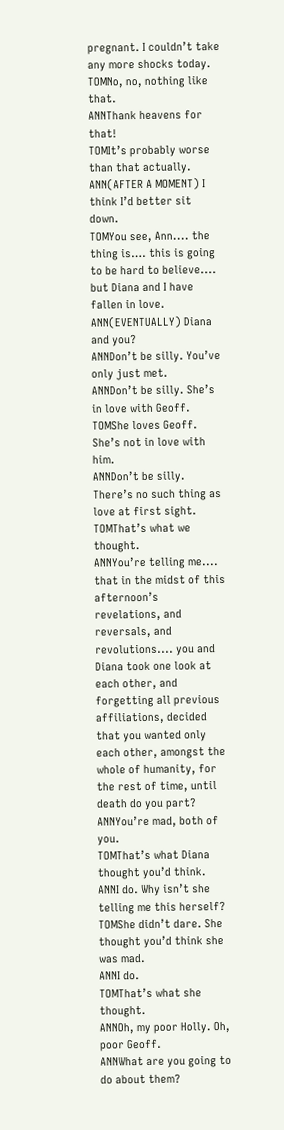pregnant. I couldn’t take any more shocks today.
TOMNo, no, nothing like that.
ANNThank heavens for that!
TOMIt’s probably worse than that actually.
ANN(AFTER A MOMENT) I think I’d better sit down.
TOMYou see, Ann.... the thing is…. this is going to be hard to believe.... but Diana and I have fallen in love.
ANN(EVENTUALLY) Diana and you?
ANNDon’t be silly. You’ve only just met.
ANNDon’t be silly. She’s in love with Geoff.
TOMShe loves Geoff. She’s not in love with him.
ANNDon’t be silly. There’s no such thing as love at first sight.
TOMThat’s what we thought.
ANNYou’re telling me.... that in the midst of this afternoon’s revelations, and reversals, and revolutions.... you and Diana took one look at each other, and forgetting all previous affiliations, decided that you wanted only each other, amongst the whole of humanity, for the rest of time, until death do you part?
ANNYou’re mad, both of you.
TOMThat’s what Diana thought you’d think.
ANNI do. Why isn’t she telling me this herself?
TOMShe didn’t dare. She thought you’d think she was mad.
ANNI do.
TOMThat’s what she thought.
ANNOh, my poor Holly. Oh, poor Geoff.
ANNWhat are you going to do about them?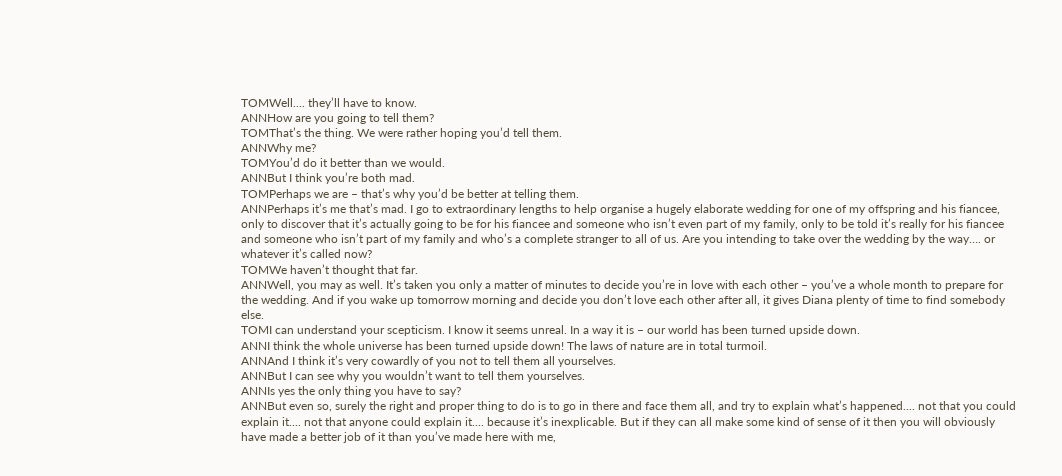TOMWell.... they’ll have to know.
ANNHow are you going to tell them?
TOMThat’s the thing. We were rather hoping you’d tell them.
ANNWhy me?
TOMYou’d do it better than we would.
ANNBut I think you’re both mad.
TOMPerhaps we are – that’s why you’d be better at telling them.
ANNPerhaps it’s me that’s mad. I go to extraordinary lengths to help organise a hugely elaborate wedding for one of my offspring and his fiancee, only to discover that it’s actually going to be for his fiancee and someone who isn’t even part of my family, only to be told it’s really for his fiancee and someone who isn’t part of my family and who’s a complete stranger to all of us. Are you intending to take over the wedding by the way…. or whatever it’s called now?
TOMWe haven’t thought that far.
ANNWell, you may as well. It’s taken you only a matter of minutes to decide you’re in love with each other – you’ve a whole month to prepare for the wedding. And if you wake up tomorrow morning and decide you don’t love each other after all, it gives Diana plenty of time to find somebody else.
TOMI can understand your scepticism. I know it seems unreal. In a way it is – our world has been turned upside down.
ANNI think the whole universe has been turned upside down! The laws of nature are in total turmoil.
ANNAnd I think it’s very cowardly of you not to tell them all yourselves.
ANNBut I can see why you wouldn’t want to tell them yourselves.
ANNIs yes the only thing you have to say?
ANNBut even so, surely the right and proper thing to do is to go in there and face them all, and try to explain what’s happened.... not that you could explain it.... not that anyone could explain it.... because it’s inexplicable. But if they can all make some kind of sense of it then you will obviously have made a better job of it than you’ve made here with me,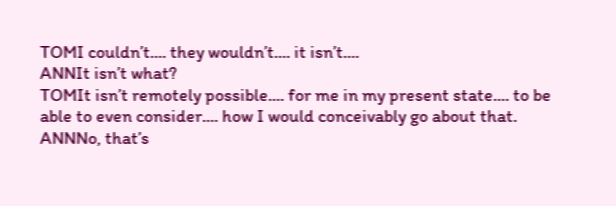TOMI couldn’t.... they wouldn’t.... it isn’t....
ANNIt isn’t what?
TOMIt isn’t remotely possible.... for me in my present state.... to be able to even consider.... how I would conceivably go about that.
ANNNo, that’s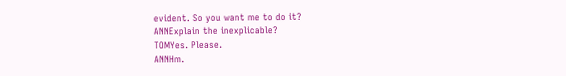evident. So you want me to do it?
ANNExplain the inexplicable?
TOMYes. Please.
ANNHm.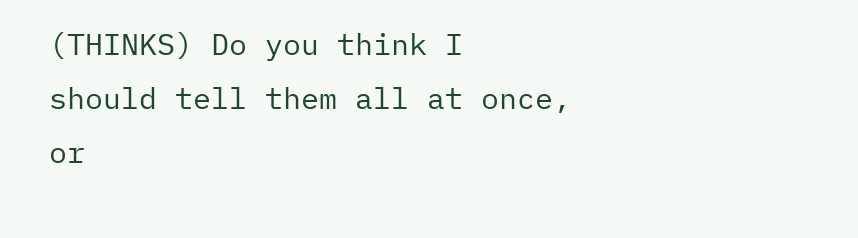(THINKS) Do you think I should tell them all at once, or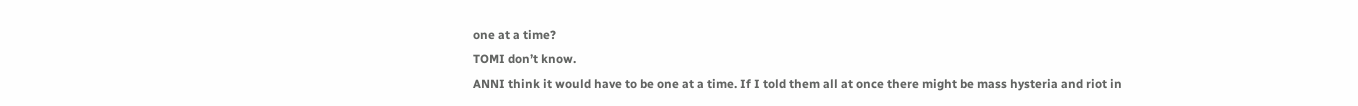one at a time?
TOMI don’t know.
ANNI think it would have to be one at a time. If I told them all at once there might be mass hysteria and riot in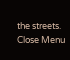the streets.
Close Menu